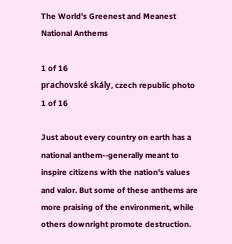The World's Greenest and Meanest National Anthems

1 of 16
prachovské skály, czech republic photo
1 of 16

Just about every country on earth has a national anthem--generally meant to inspire citizens with the nation's values and valor. But some of these anthems are more praising of the environment, while others downright promote destruction.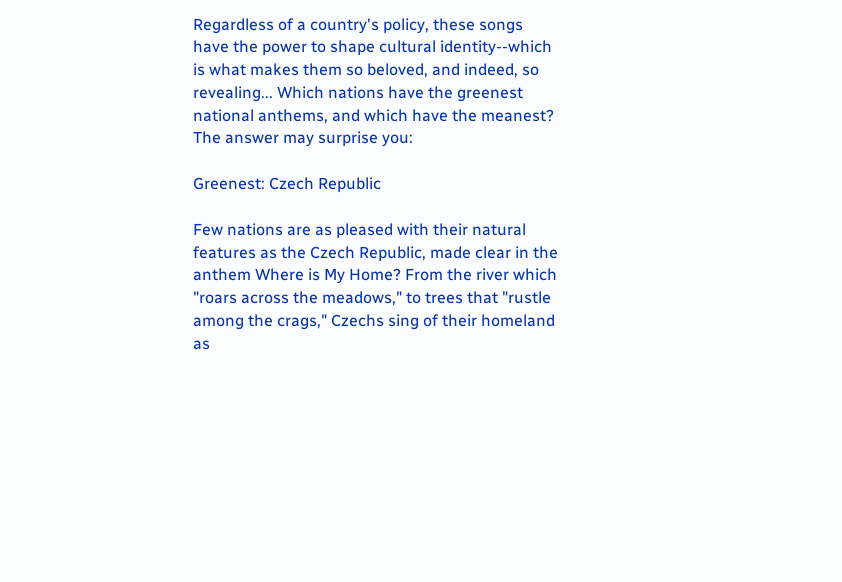Regardless of a country's policy, these songs have the power to shape cultural identity--which is what makes them so beloved, and indeed, so revealing... Which nations have the greenest national anthems, and which have the meanest? The answer may surprise you:

Greenest: Czech Republic

Few nations are as pleased with their natural features as the Czech Republic, made clear in the anthem Where is My Home? From the river which "roars across the meadows," to trees that "rustle among the crags," Czechs sing of their homeland as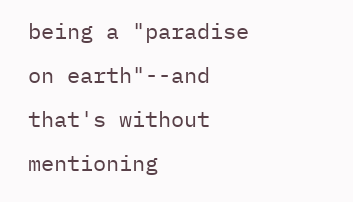being a "paradise on earth"--and that's without mentioning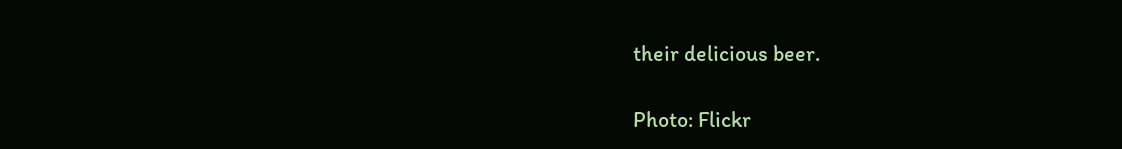their delicious beer.

Photo: Flickr